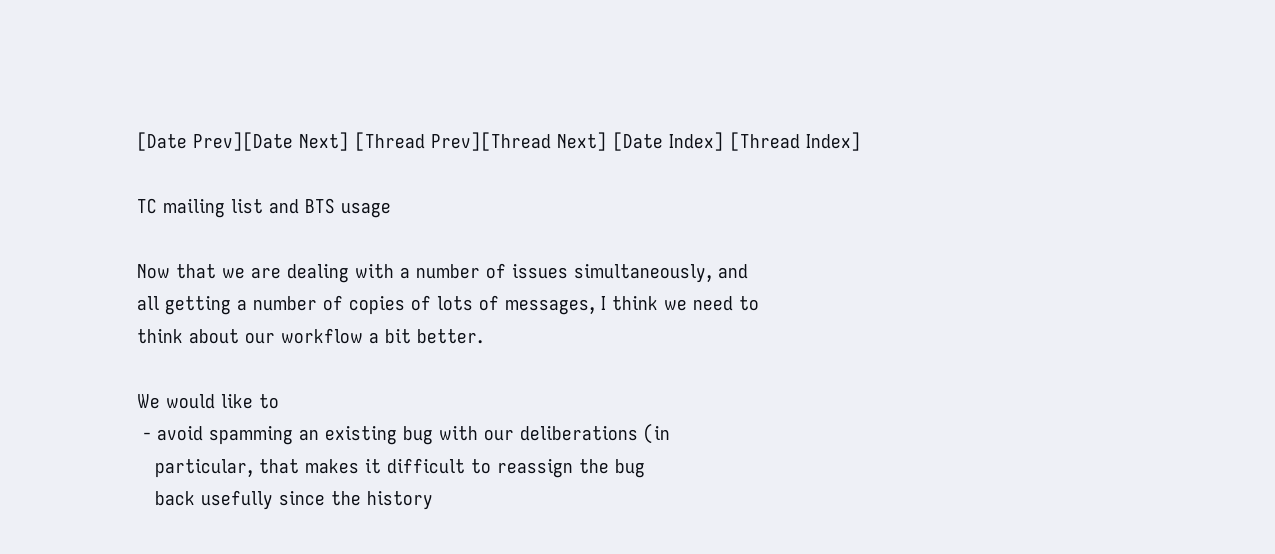[Date Prev][Date Next] [Thread Prev][Thread Next] [Date Index] [Thread Index]

TC mailing list and BTS usage

Now that we are dealing with a number of issues simultaneously, and
all getting a number of copies of lots of messages, I think we need to
think about our workflow a bit better.

We would like to
 - avoid spamming an existing bug with our deliberations (in
   particular, that makes it difficult to reassign the bug
   back usefully since the history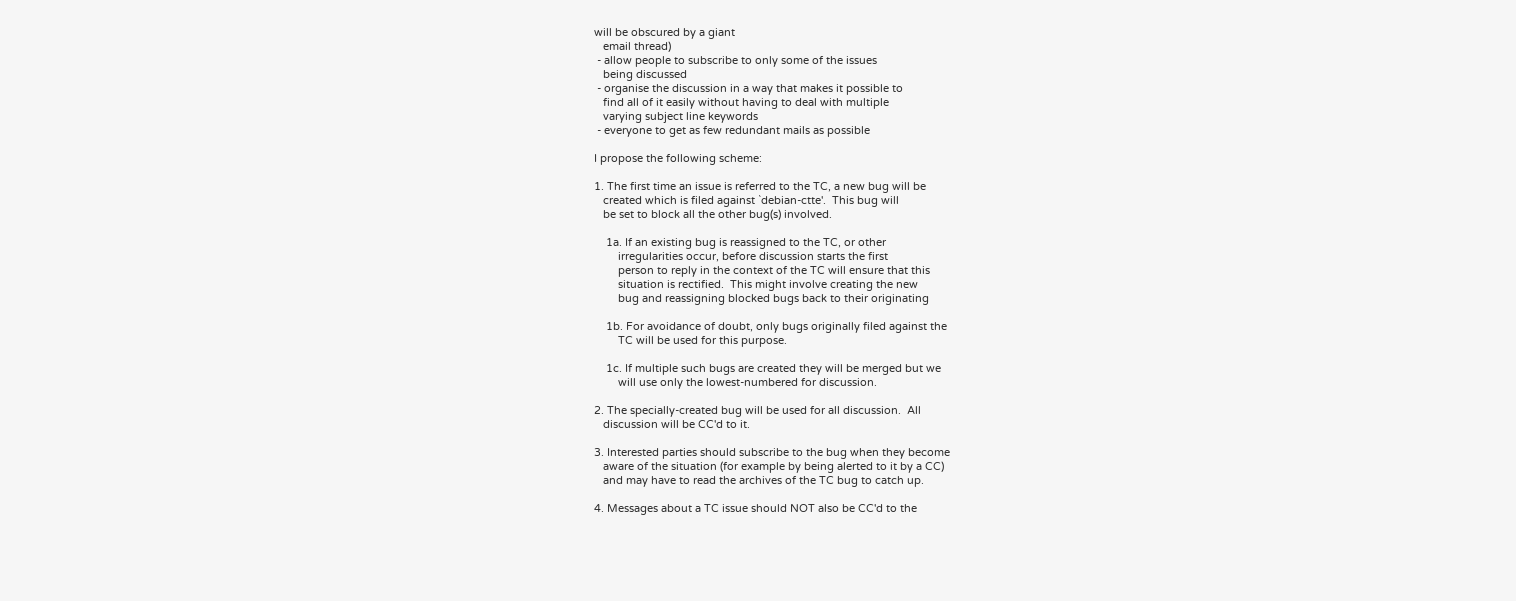will be obscured by a giant
   email thread)
 - allow people to subscribe to only some of the issues
   being discussed
 - organise the discussion in a way that makes it possible to
   find all of it easily without having to deal with multiple
   varying subject line keywords
 - everyone to get as few redundant mails as possible

I propose the following scheme:

1. The first time an issue is referred to the TC, a new bug will be
   created which is filed against `debian-ctte'.  This bug will
   be set to block all the other bug(s) involved.

    1a. If an existing bug is reassigned to the TC, or other
        irregularities occur, before discussion starts the first
        person to reply in the context of the TC will ensure that this
        situation is rectified.  This might involve creating the new
        bug and reassigning blocked bugs back to their originating

    1b. For avoidance of doubt, only bugs originally filed against the
        TC will be used for this purpose.

    1c. If multiple such bugs are created they will be merged but we
        will use only the lowest-numbered for discussion.

2. The specially-created bug will be used for all discussion.  All
   discussion will be CC'd to it.

3. Interested parties should subscribe to the bug when they become
   aware of the situation (for example by being alerted to it by a CC)
   and may have to read the archives of the TC bug to catch up.

4. Messages about a TC issue should NOT also be CC'd to the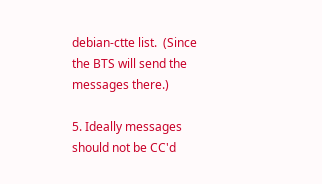debian-ctte list.  (Since the BTS will send the messages there.)

5. Ideally messages should not be CC'd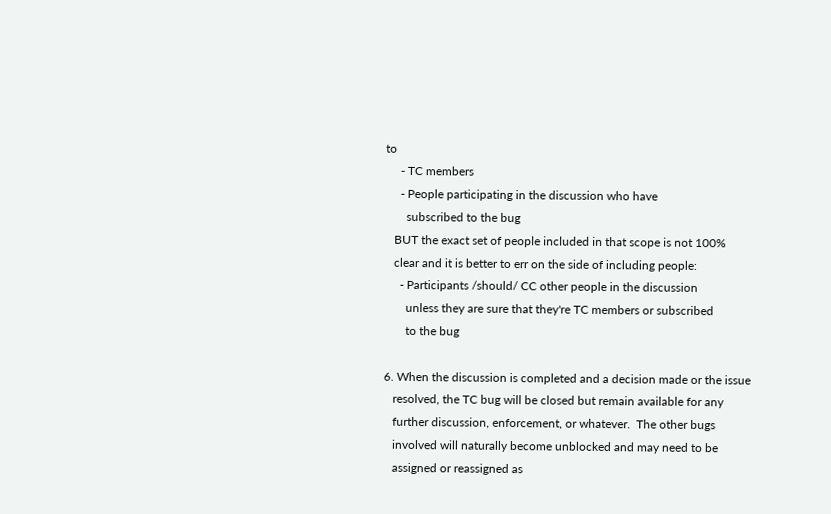to
     - TC members
     - People participating in the discussion who have
       subscribed to the bug
   BUT the exact set of people included in that scope is not 100%
   clear and it is better to err on the side of including people:
     - Participants /should/ CC other people in the discussion
       unless they are sure that they're TC members or subscribed
       to the bug

6. When the discussion is completed and a decision made or the issue
   resolved, the TC bug will be closed but remain available for any
   further discussion, enforcement, or whatever.  The other bugs
   involved will naturally become unblocked and may need to be
   assigned or reassigned as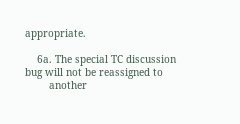appropriate.

    6a. The special TC discussion bug will not be reassigned to
        another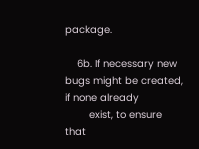package.

    6b. If necessary new bugs might be created, if none already
        exist, to ensure that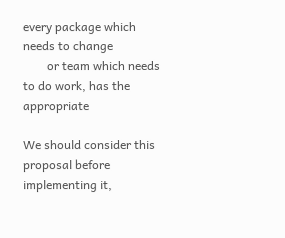every package which needs to change
        or team which needs to do work, has the appropriate

We should consider this proposal before implementing it,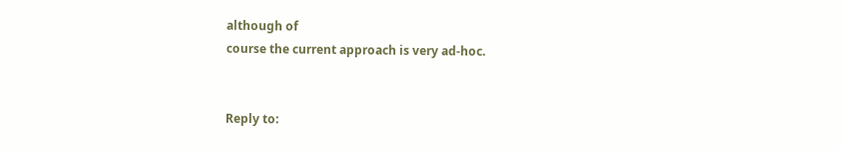although of
course the current approach is very ad-hoc.


Reply to: